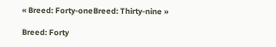« Breed: Forty-oneBreed: Thirty-nine »

Breed: Forty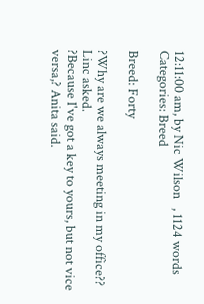12:11:00 am, by Nic Wilson   , 1124 words
Categories: Breed

Breed: Forty

?Why are we always meeting in my office?? Linc asked.
?Because I've got a key to yours, but not vice versa,? Anita said.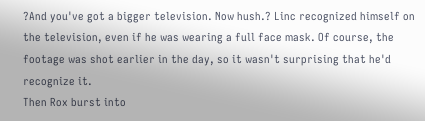?And you've got a bigger television. Now hush.? Linc recognized himself on the television, even if he was wearing a full face mask. Of course, the footage was shot earlier in the day, so it wasn't surprising that he'd recognize it.
Then Rox burst into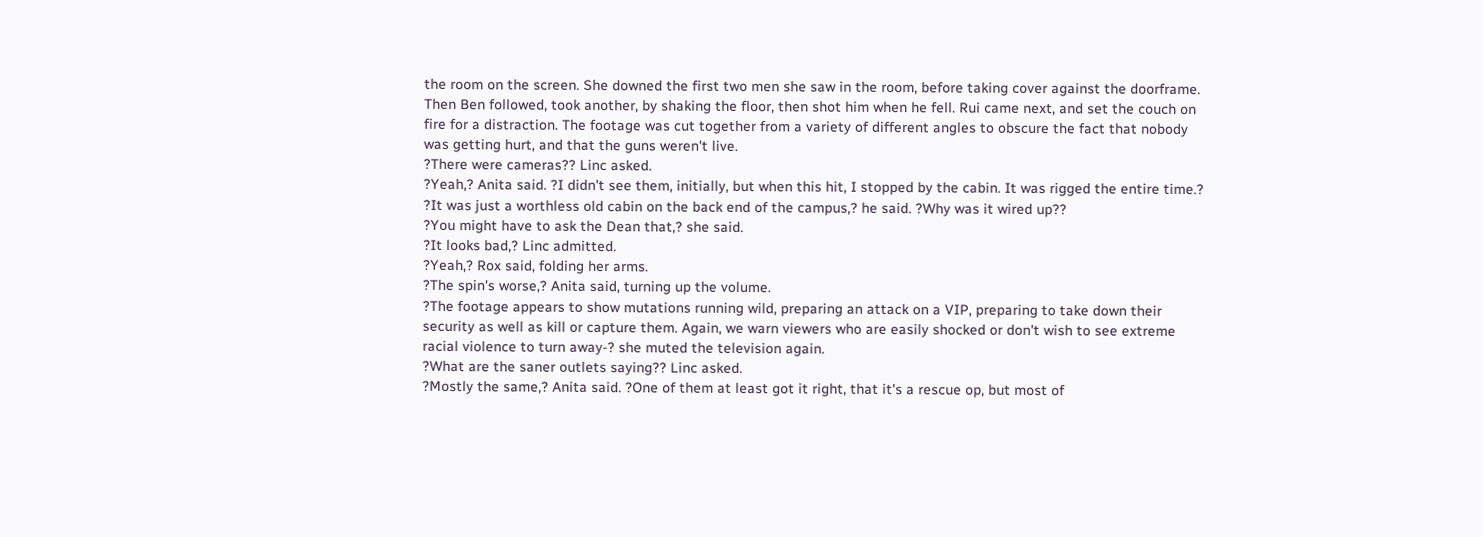the room on the screen. She downed the first two men she saw in the room, before taking cover against the doorframe. Then Ben followed, took another, by shaking the floor, then shot him when he fell. Rui came next, and set the couch on fire for a distraction. The footage was cut together from a variety of different angles to obscure the fact that nobody was getting hurt, and that the guns weren't live.
?There were cameras?? Linc asked.
?Yeah,? Anita said. ?I didn't see them, initially, but when this hit, I stopped by the cabin. It was rigged the entire time.?
?It was just a worthless old cabin on the back end of the campus,? he said. ?Why was it wired up??
?You might have to ask the Dean that,? she said.
?It looks bad,? Linc admitted.
?Yeah,? Rox said, folding her arms.
?The spin's worse,? Anita said, turning up the volume.
?The footage appears to show mutations running wild, preparing an attack on a VIP, preparing to take down their security as well as kill or capture them. Again, we warn viewers who are easily shocked or don't wish to see extreme racial violence to turn away-? she muted the television again.
?What are the saner outlets saying?? Linc asked.
?Mostly the same,? Anita said. ?One of them at least got it right, that it's a rescue op, but most of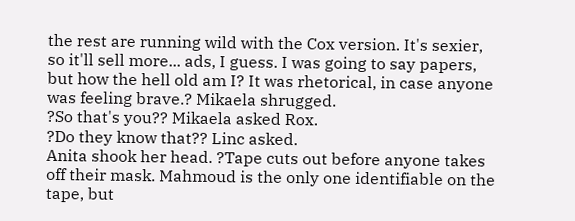the rest are running wild with the Cox version. It's sexier, so it'll sell more... ads, I guess. I was going to say papers, but how the hell old am I? It was rhetorical, in case anyone was feeling brave.? Mikaela shrugged.
?So that's you?? Mikaela asked Rox.
?Do they know that?? Linc asked.
Anita shook her head. ?Tape cuts out before anyone takes off their mask. Mahmoud is the only one identifiable on the tape, but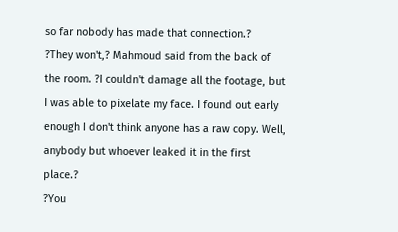so far nobody has made that connection.?
?They won't,? Mahmoud said from the back of the room. ?I couldn't damage all the footage, but I was able to pixelate my face. I found out early enough I don't think anyone has a raw copy. Well, anybody but whoever leaked it in the first place.?
?You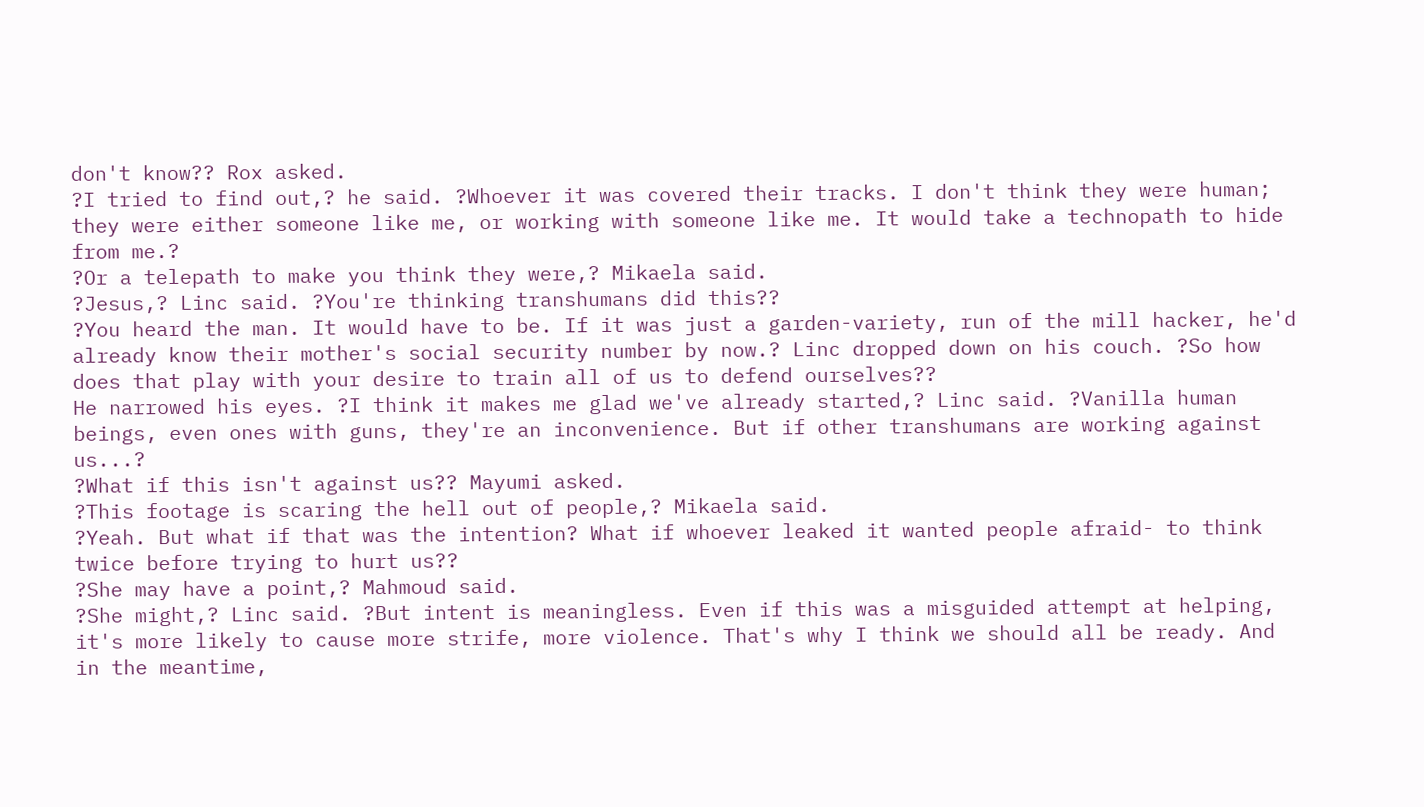don't know?? Rox asked.
?I tried to find out,? he said. ?Whoever it was covered their tracks. I don't think they were human; they were either someone like me, or working with someone like me. It would take a technopath to hide from me.?
?Or a telepath to make you think they were,? Mikaela said.
?Jesus,? Linc said. ?You're thinking transhumans did this??
?You heard the man. It would have to be. If it was just a garden-variety, run of the mill hacker, he'd already know their mother's social security number by now.? Linc dropped down on his couch. ?So how does that play with your desire to train all of us to defend ourselves??
He narrowed his eyes. ?I think it makes me glad we've already started,? Linc said. ?Vanilla human beings, even ones with guns, they're an inconvenience. But if other transhumans are working against us...?
?What if this isn't against us?? Mayumi asked.
?This footage is scaring the hell out of people,? Mikaela said.
?Yeah. But what if that was the intention? What if whoever leaked it wanted people afraid- to think twice before trying to hurt us??
?She may have a point,? Mahmoud said.
?She might,? Linc said. ?But intent is meaningless. Even if this was a misguided attempt at helping, it's more likely to cause more strife, more violence. That's why I think we should all be ready. And in the meantime,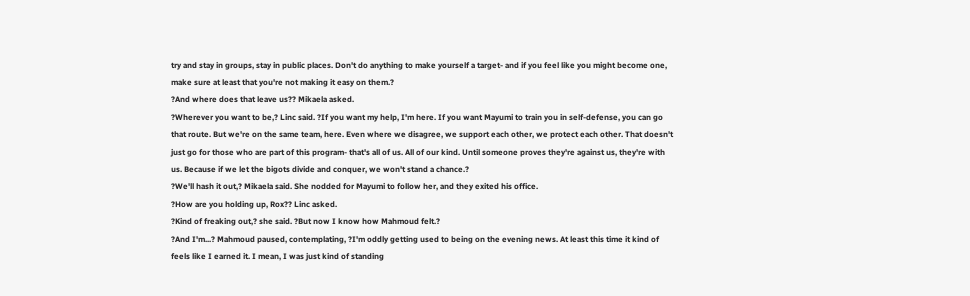try and stay in groups, stay in public places. Don't do anything to make yourself a target- and if you feel like you might become one, make sure at least that you're not making it easy on them.?
?And where does that leave us?? Mikaela asked.
?Wherever you want to be,? Linc said. ?If you want my help, I'm here. If you want Mayumi to train you in self-defense, you can go that route. But we're on the same team, here. Even where we disagree, we support each other, we protect each other. That doesn't just go for those who are part of this program- that's all of us. All of our kind. Until someone proves they're against us, they're with us. Because if we let the bigots divide and conquer, we won't stand a chance.?
?We'll hash it out,? Mikaela said. She nodded for Mayumi to follow her, and they exited his office.
?How are you holding up, Rox?? Linc asked.
?Kind of freaking out,? she said. ?But now I know how Mahmoud felt.?
?And I'm...? Mahmoud paused, contemplating, ?I'm oddly getting used to being on the evening news. At least this time it kind of feels like I earned it. I mean, I was just kind of standing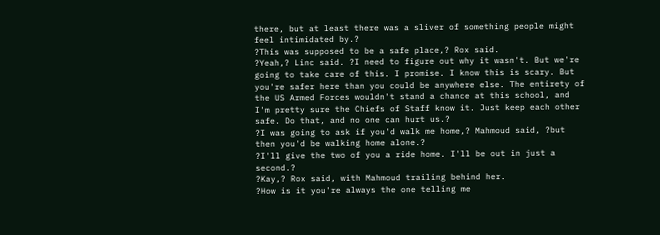there, but at least there was a sliver of something people might feel intimidated by.?
?This was supposed to be a safe place,? Rox said.
?Yeah,? Linc said. ?I need to figure out why it wasn't. But we're going to take care of this. I promise. I know this is scary. But you're safer here than you could be anywhere else. The entirety of the US Armed Forces wouldn't stand a chance at this school, and I'm pretty sure the Chiefs of Staff know it. Just keep each other safe. Do that, and no one can hurt us.?
?I was going to ask if you'd walk me home,? Mahmoud said, ?but then you'd be walking home alone.?
?I'll give the two of you a ride home. I'll be out in just a second.?
?Kay,? Rox said, with Mahmoud trailing behind her.
?How is it you're always the one telling me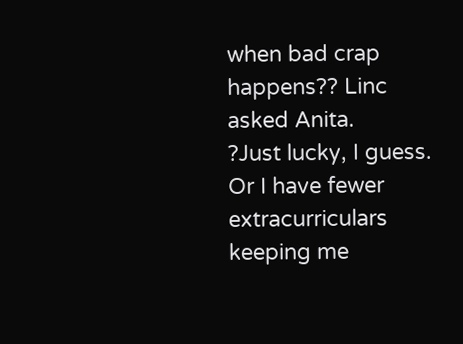when bad crap happens?? Linc asked Anita.
?Just lucky, I guess. Or I have fewer extracurriculars keeping me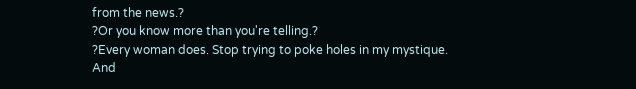from the news.?
?Or you know more than you're telling.?
?Every woman does. Stop trying to poke holes in my mystique. And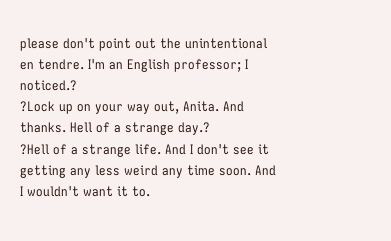please don't point out the unintentional en tendre. I'm an English professor; I noticed.?
?Lock up on your way out, Anita. And thanks. Hell of a strange day.?
?Hell of a strange life. And I don't see it getting any less weird any time soon. And I wouldn't want it to.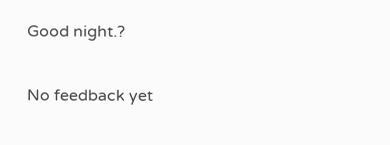Good night.?

No feedback yet